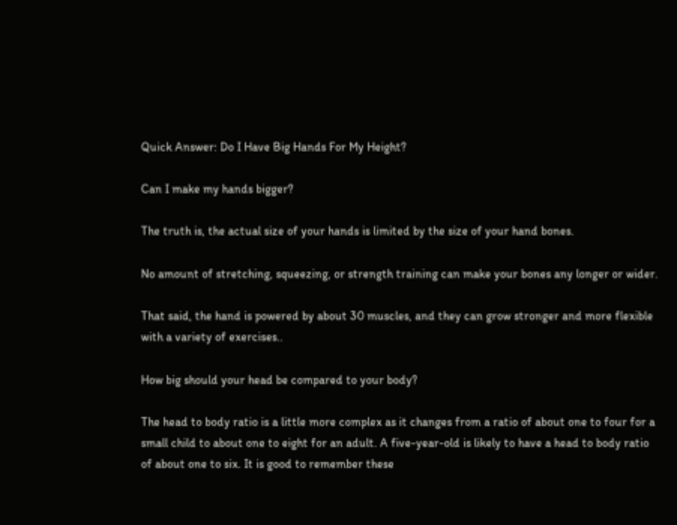Quick Answer: Do I Have Big Hands For My Height?

Can I make my hands bigger?

The truth is, the actual size of your hands is limited by the size of your hand bones.

No amount of stretching, squeezing, or strength training can make your bones any longer or wider.

That said, the hand is powered by about 30 muscles, and they can grow stronger and more flexible with a variety of exercises..

How big should your head be compared to your body?

The head to body ratio is a little more complex as it changes from a ratio of about one to four for a small child to about one to eight for an adult. A five-year-old is likely to have a head to body ratio of about one to six. It is good to remember these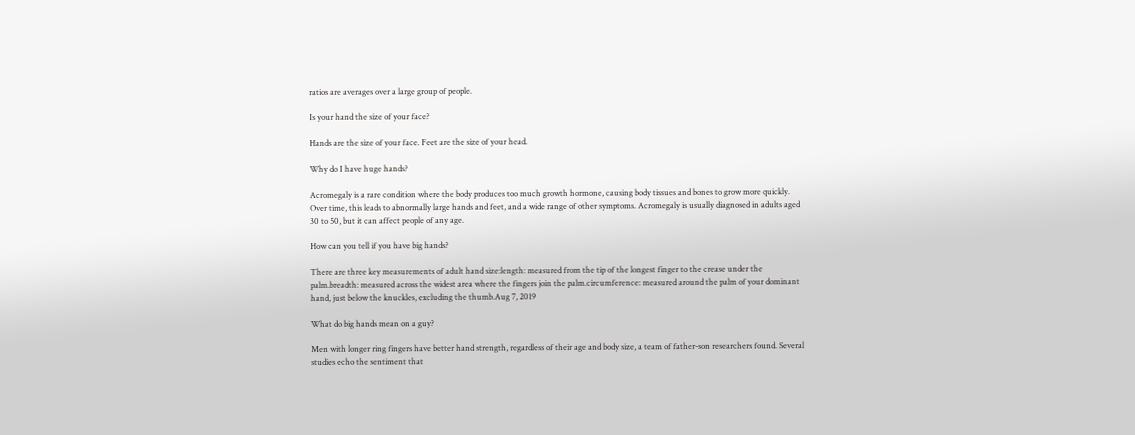ratios are averages over a large group of people.

Is your hand the size of your face?

Hands are the size of your face. Feet are the size of your head.

Why do I have huge hands?

Acromegaly is a rare condition where the body produces too much growth hormone, causing body tissues and bones to grow more quickly. Over time, this leads to abnormally large hands and feet, and a wide range of other symptoms. Acromegaly is usually diagnosed in adults aged 30 to 50, but it can affect people of any age.

How can you tell if you have big hands?

There are three key measurements of adult hand size:length: measured from the tip of the longest finger to the crease under the palm.breadth: measured across the widest area where the fingers join the palm.circumference: measured around the palm of your dominant hand, just below the knuckles, excluding the thumb.Aug 7, 2019

What do big hands mean on a guy?

Men with longer ring fingers have better hand strength, regardless of their age and body size, a team of father-son researchers found. Several studies echo the sentiment that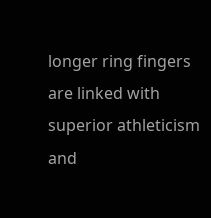longer ring fingers are linked with superior athleticism and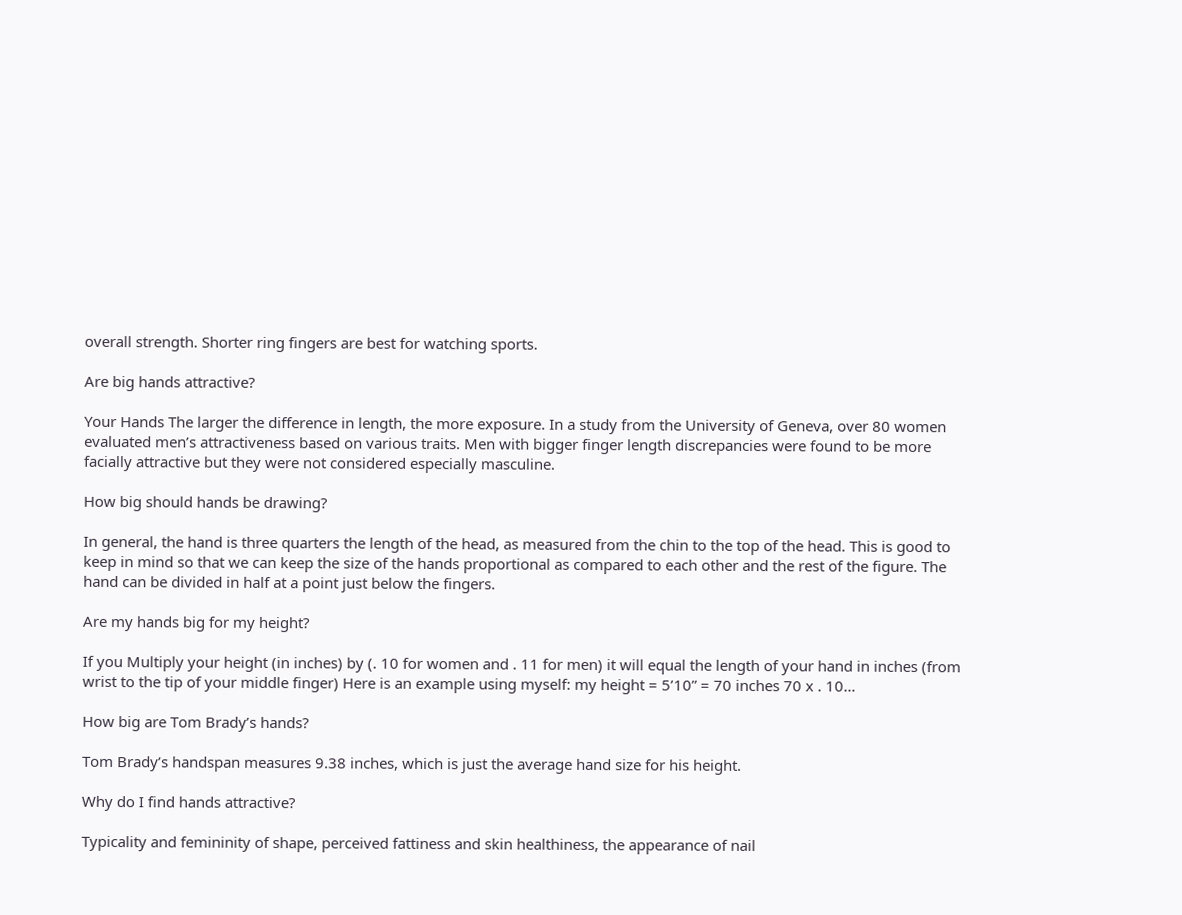overall strength. Shorter ring fingers are best for watching sports.

Are big hands attractive?

Your Hands The larger the difference in length, the more exposure. In a study from the University of Geneva, over 80 women evaluated men’s attractiveness based on various traits. Men with bigger finger length discrepancies were found to be more facially attractive but they were not considered especially masculine.

How big should hands be drawing?

In general, the hand is three quarters the length of the head, as measured from the chin to the top of the head. This is good to keep in mind so that we can keep the size of the hands proportional as compared to each other and the rest of the figure. The hand can be divided in half at a point just below the fingers.

Are my hands big for my height?

If you Multiply your height (in inches) by (. 10 for women and . 11 for men) it will equal the length of your hand in inches (from wrist to the tip of your middle finger) Here is an example using myself: my height = 5’10” = 70 inches 70 x . 10…

How big are Tom Brady’s hands?

Tom Brady’s handspan measures 9.38 inches, which is just the average hand size for his height.

Why do I find hands attractive?

Typicality and femininity of shape, perceived fattiness and skin healthiness, the appearance of nail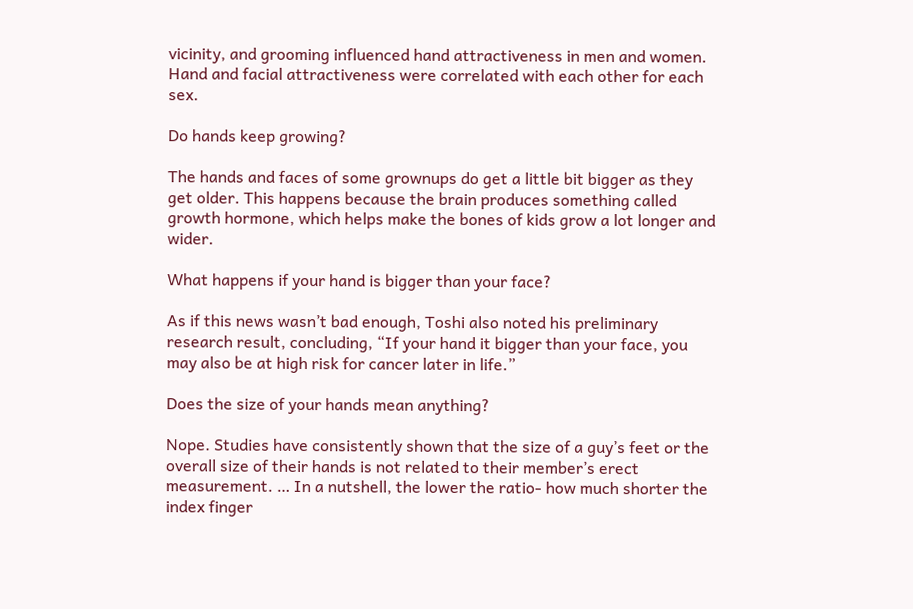vicinity, and grooming influenced hand attractiveness in men and women. Hand and facial attractiveness were correlated with each other for each sex.

Do hands keep growing?

The hands and faces of some grownups do get a little bit bigger as they get older. This happens because the brain produces something called growth hormone, which helps make the bones of kids grow a lot longer and wider.

What happens if your hand is bigger than your face?

As if this news wasn’t bad enough, Toshi also noted his preliminary research result, concluding, “If your hand it bigger than your face, you may also be at high risk for cancer later in life.”

Does the size of your hands mean anything?

Nope. Studies have consistently shown that the size of a guy’s feet or the overall size of their hands is not related to their member’s erect measurement. … In a nutshell, the lower the ratio- how much shorter the index finger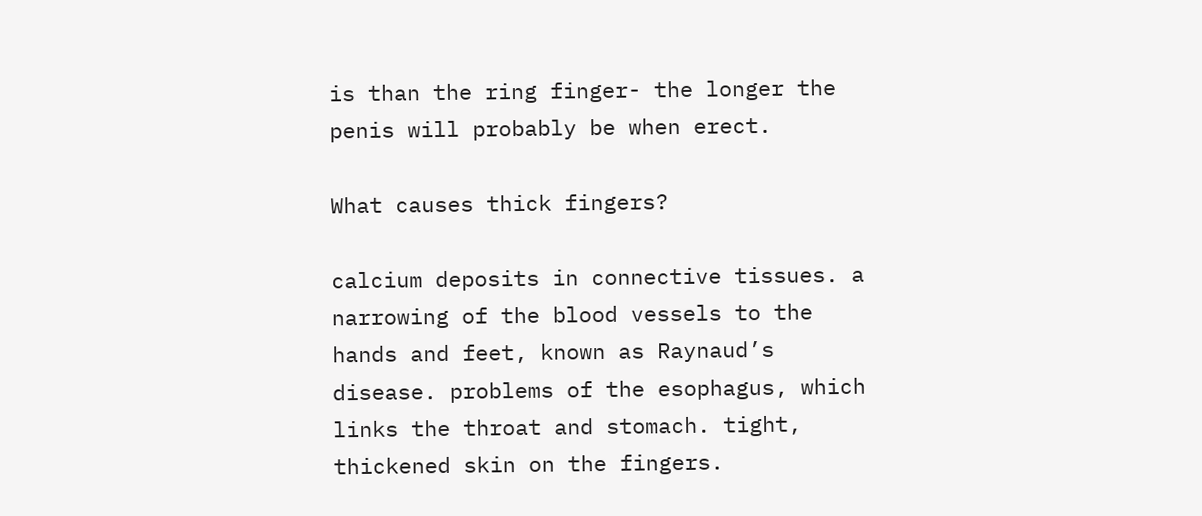is than the ring finger- the longer the penis will probably be when erect.

What causes thick fingers?

calcium deposits in connective tissues. a narrowing of the blood vessels to the hands and feet, known as Raynaud’s disease. problems of the esophagus, which links the throat and stomach. tight, thickened skin on the fingers.